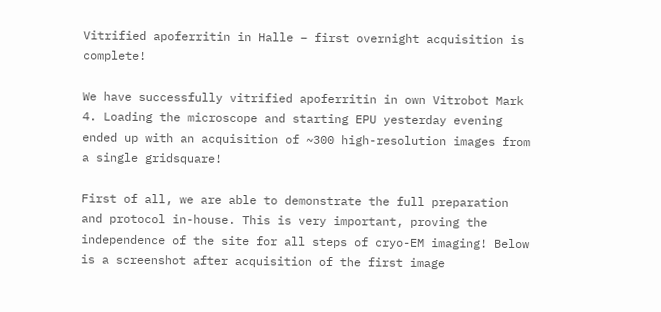Vitrified apoferritin in Halle – first overnight acquisition is complete!

We have successfully vitrified apoferritin in own Vitrobot Mark 4. Loading the microscope and starting EPU yesterday evening ended up with an acquisition of ~300 high-resolution images from a single gridsquare!

First of all, we are able to demonstrate the full preparation and protocol in-house. This is very important, proving the independence of the site for all steps of cryo-EM imaging! Below is a screenshot after acquisition of the first image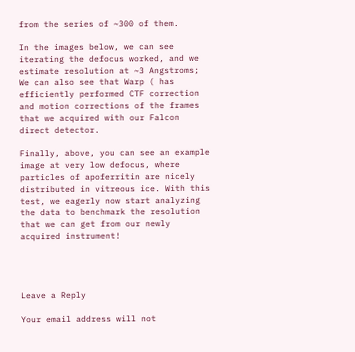from the series of ~300 of them.

In the images below, we can see iterating the defocus worked, and we estimate resolution at ~3 Angstroms; We can also see that Warp ( has efficiently performed CTF correction and motion corrections of the frames that we acquired with our Falcon direct detector.

Finally, above, you can see an example image at very low defocus, where particles of apoferritin are nicely distributed in vitreous ice. With this test, we eagerly now start analyzing the data to benchmark the resolution that we can get from our newly acquired instrument!




Leave a Reply

Your email address will not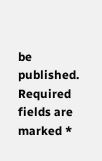be published. Required fields are marked *